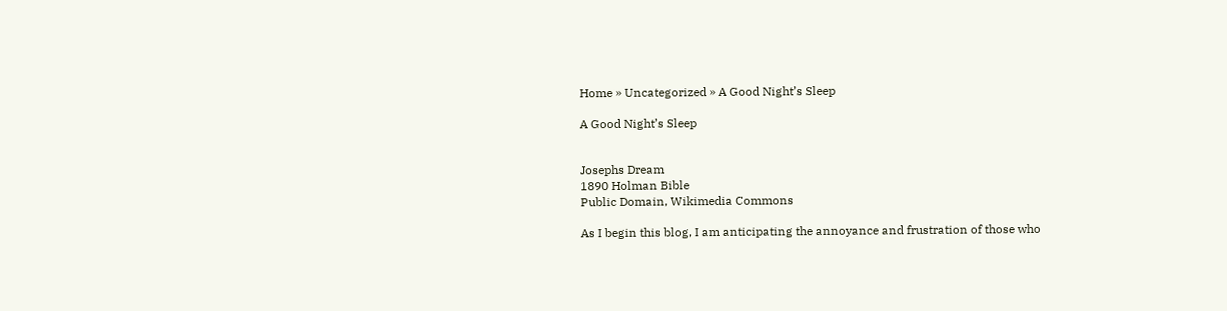Home » Uncategorized » A Good Night’s Sleep

A Good Night’s Sleep


Josephs Dream
1890 Holman Bible
Public Domain, Wikimedia Commons

As I begin this blog, I am anticipating the annoyance and frustration of those who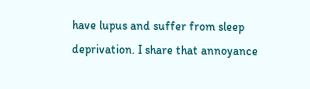have lupus and suffer from sleep deprivation. I share that annoyance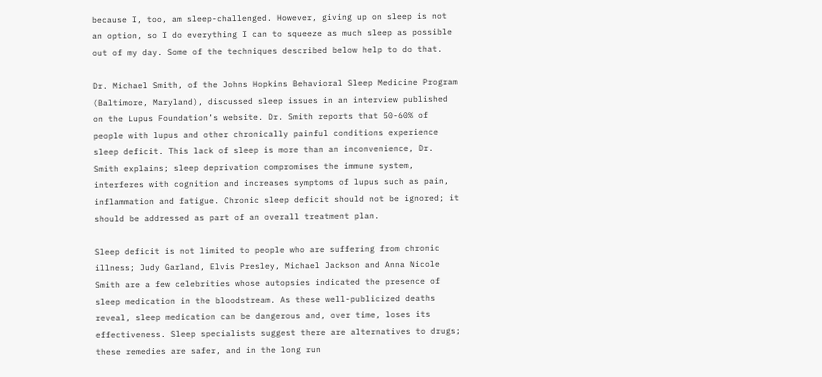because I, too, am sleep-challenged. However, giving up on sleep is not an option, so I do everything I can to squeeze as much sleep as possible out of my day. Some of the techniques described below help to do that.

Dr. Michael Smith, of the Johns Hopkins Behavioral Sleep Medicine Program (Baltimore, Maryland), discussed sleep issues in an interview published on the Lupus Foundation’s website. Dr. Smith reports that 50-60% of people with lupus and other chronically painful conditions experience sleep deficit. This lack of sleep is more than an inconvenience, Dr. Smith explains; sleep deprivation compromises the immune system, interferes with cognition and increases symptoms of lupus such as pain, inflammation and fatigue. Chronic sleep deficit should not be ignored; it should be addressed as part of an overall treatment plan.

Sleep deficit is not limited to people who are suffering from chronic illness; Judy Garland, Elvis Presley, Michael Jackson and Anna Nicole Smith are a few celebrities whose autopsies indicated the presence of sleep medication in the bloodstream. As these well-publicized deaths reveal, sleep medication can be dangerous and, over time, loses its effectiveness. Sleep specialists suggest there are alternatives to drugs; these remedies are safer, and in the long run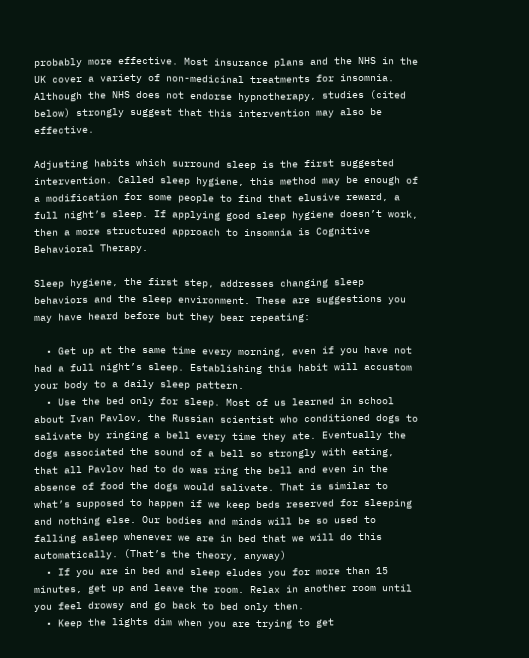probably more effective. Most insurance plans and the NHS in the UK cover a variety of non-medicinal treatments for insomnia.  Although the NHS does not endorse hypnotherapy, studies (cited below) strongly suggest that this intervention may also be effective.

Adjusting habits which surround sleep is the first suggested intervention. Called sleep hygiene, this method may be enough of a modification for some people to find that elusive reward, a full night’s sleep. If applying good sleep hygiene doesn’t work, then a more structured approach to insomnia is Cognitive Behavioral Therapy.

Sleep hygiene, the first step, addresses changing sleep behaviors and the sleep environment. These are suggestions you may have heard before but they bear repeating:

  • Get up at the same time every morning, even if you have not had a full night’s sleep. Establishing this habit will accustom your body to a daily sleep pattern.
  • Use the bed only for sleep. Most of us learned in school about Ivan Pavlov, the Russian scientist who conditioned dogs to salivate by ringing a bell every time they ate. Eventually the dogs associated the sound of a bell so strongly with eating, that all Pavlov had to do was ring the bell and even in the absence of food the dogs would salivate. That is similar to what’s supposed to happen if we keep beds reserved for sleeping and nothing else. Our bodies and minds will be so used to falling asleep whenever we are in bed that we will do this automatically. (That’s the theory, anyway)
  • If you are in bed and sleep eludes you for more than 15 minutes, get up and leave the room. Relax in another room until you feel drowsy and go back to bed only then.
  • Keep the lights dim when you are trying to get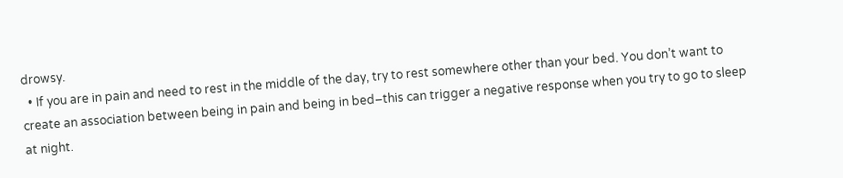drowsy.
  • If you are in pain and need to rest in the middle of the day, try to rest somewhere other than your bed. You don’t want to create an association between being in pain and being in bed–this can trigger a negative response when you try to go to sleep at night.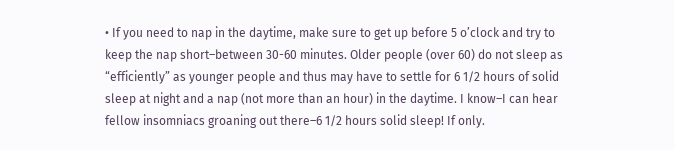• If you need to nap in the daytime, make sure to get up before 5 o’clock and try to keep the nap short–between 30-60 minutes. Older people (over 60) do not sleep as “efficiently” as younger people and thus may have to settle for 6 1/2 hours of solid sleep at night and a nap (not more than an hour) in the daytime. I know–I can hear fellow insomniacs groaning out there–6 1/2 hours solid sleep! If only.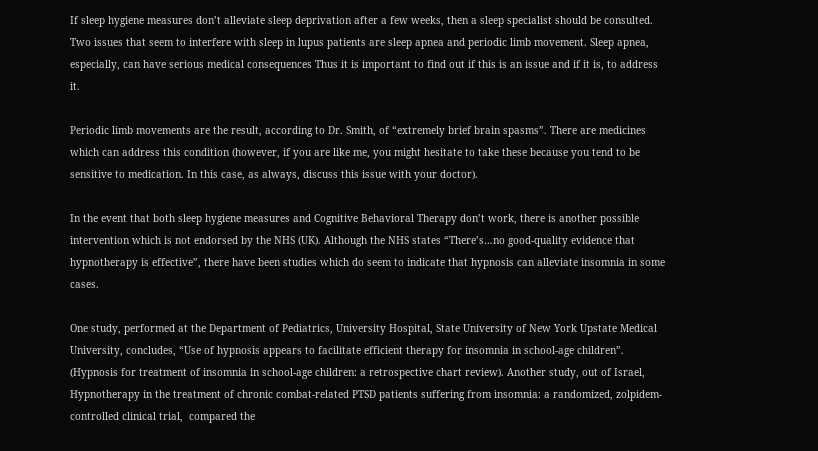If sleep hygiene measures don’t alleviate sleep deprivation after a few weeks, then a sleep specialist should be consulted. Two issues that seem to interfere with sleep in lupus patients are sleep apnea and periodic limb movement. Sleep apnea, especially, can have serious medical consequences Thus it is important to find out if this is an issue and if it is, to address it.

Periodic limb movements are the result, according to Dr. Smith, of “extremely brief brain spasms”. There are medicines which can address this condition (however, if you are like me, you might hesitate to take these because you tend to be sensitive to medication. In this case, as always, discuss this issue with your doctor).

In the event that both sleep hygiene measures and Cognitive Behavioral Therapy don’t work, there is another possible intervention which is not endorsed by the NHS (UK). Although the NHS states “There’s…no good-quality evidence that hypnotherapy is effective”, there have been studies which do seem to indicate that hypnosis can alleviate insomnia in some cases.

One study, performed at the Department of Pediatrics, University Hospital, State University of New York Upstate Medical University, concludes, “Use of hypnosis appears to facilitate efficient therapy for insomnia in school-age children”. (Hypnosis for treatment of insomnia in school-age children: a retrospective chart review). Another study, out of Israel, Hypnotherapy in the treatment of chronic combat-related PTSD patients suffering from insomnia: a randomized, zolpidem-controlled clinical trial,  compared the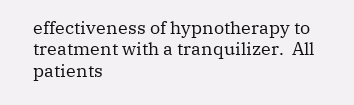effectiveness of hypnotherapy to treatment with a tranquilizer.  All patients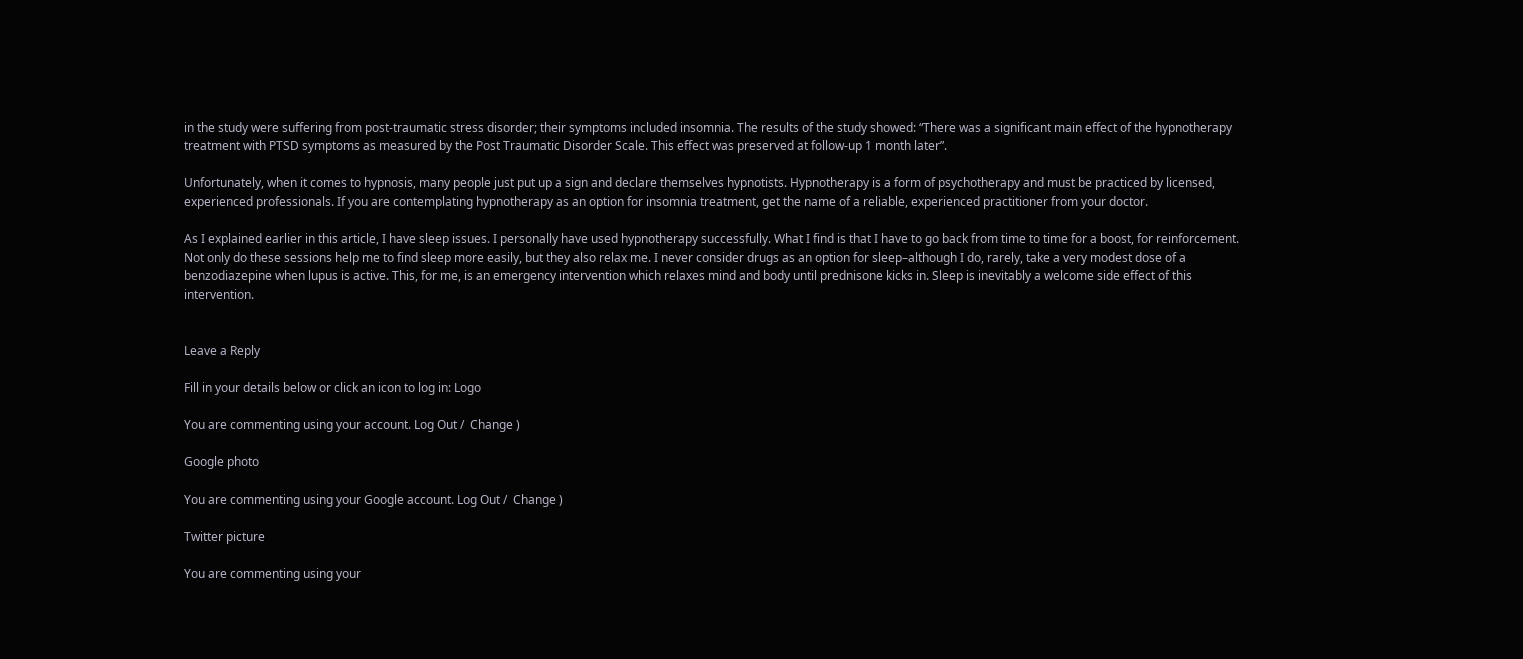in the study were suffering from post-traumatic stress disorder; their symptoms included insomnia. The results of the study showed: “There was a significant main effect of the hypnotherapy treatment with PTSD symptoms as measured by the Post Traumatic Disorder Scale. This effect was preserved at follow-up 1 month later”.

Unfortunately, when it comes to hypnosis, many people just put up a sign and declare themselves hypnotists. Hypnotherapy is a form of psychotherapy and must be practiced by licensed, experienced professionals. If you are contemplating hypnotherapy as an option for insomnia treatment, get the name of a reliable, experienced practitioner from your doctor.

As I explained earlier in this article, I have sleep issues. I personally have used hypnotherapy successfully. What I find is that I have to go back from time to time for a boost, for reinforcement. Not only do these sessions help me to find sleep more easily, but they also relax me. I never consider drugs as an option for sleep–although I do, rarely, take a very modest dose of a benzodiazepine when lupus is active. This, for me, is an emergency intervention which relaxes mind and body until prednisone kicks in. Sleep is inevitably a welcome side effect of this intervention.


Leave a Reply

Fill in your details below or click an icon to log in: Logo

You are commenting using your account. Log Out /  Change )

Google photo

You are commenting using your Google account. Log Out /  Change )

Twitter picture

You are commenting using your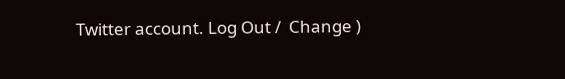Twitter account. Log Out /  Change )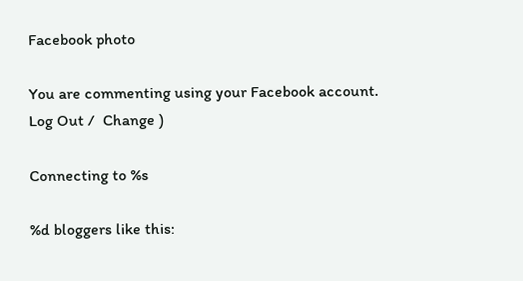Facebook photo

You are commenting using your Facebook account. Log Out /  Change )

Connecting to %s

%d bloggers like this: